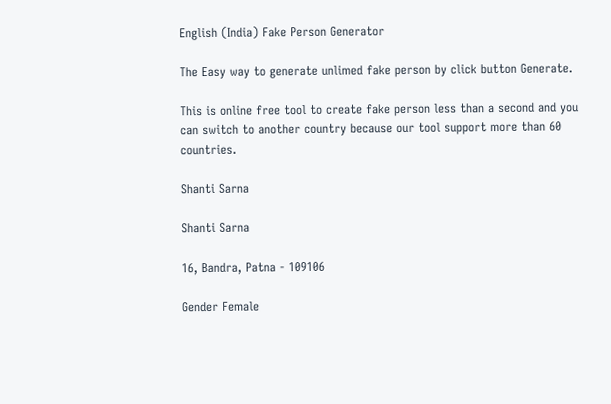English (India) Fake Person Generator

The Easy way to generate unlimed fake person by click button Generate.

This is online free tool to create fake person less than a second and you can switch to another country because our tool support more than 60 countries.

Shanti Sarna

Shanti Sarna

16, Bandra, Patna - 109106

Gender Female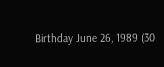Birthday June 26, 1989 (30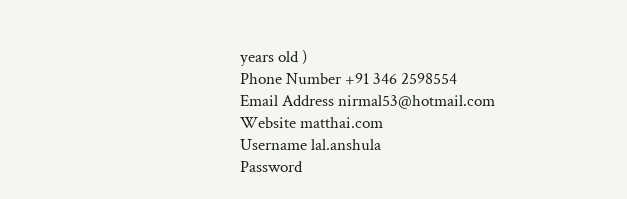years old )
Phone Number +91 346 2598554
Email Address nirmal53@hotmail.com
Website matthai.com
Username lal.anshula
Password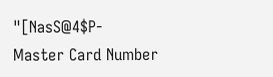"[NasS@4$P-
Master Card Number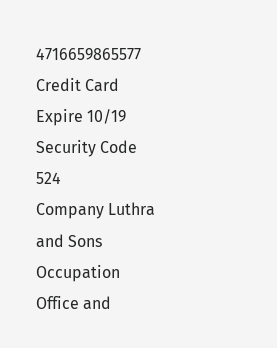4716659865577
Credit Card Expire 10/19
Security Code 524
Company Luthra and Sons
Occupation Office and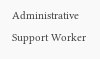Administrative Support Worker